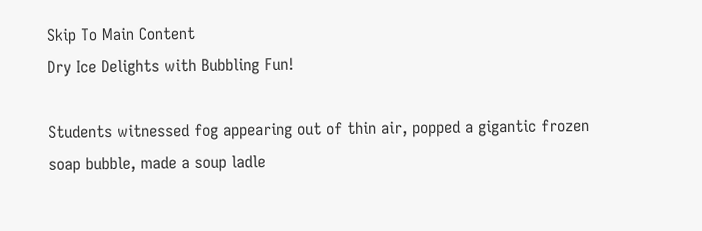Skip To Main Content
Dry Ice Delights with Bubbling Fun!

Students witnessed fog appearing out of thin air, popped a gigantic frozen soap bubble, made a soup ladle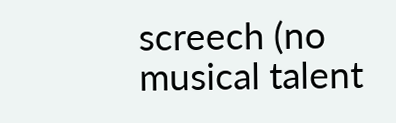screech (no musical talent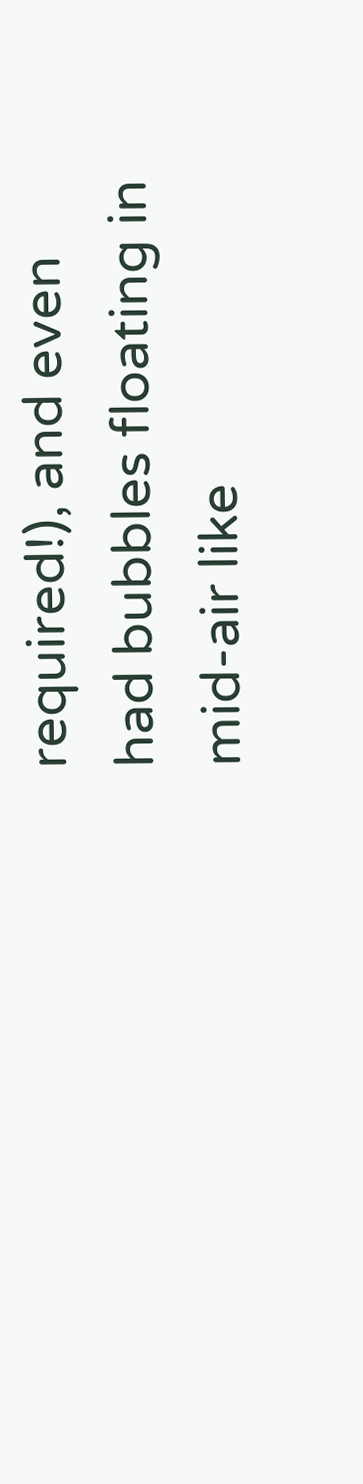required!), and even had bubbles floating in mid-air like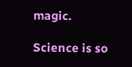magic.

Science is so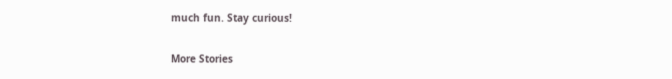much fun. Stay curious!

More Stories